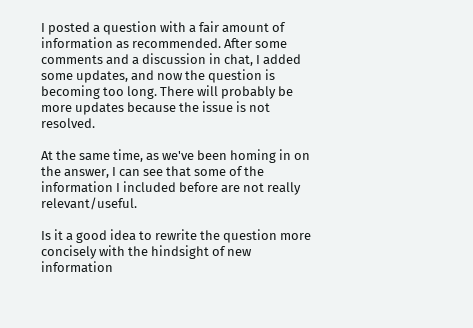I posted a question with a fair amount of information as recommended. After some comments and a discussion in chat, I added some updates, and now the question is becoming too long. There will probably be more updates because the issue is not resolved.

At the same time, as we've been homing in on the answer, I can see that some of the information I included before are not really relevant/useful.

Is it a good idea to rewrite the question more concisely with the hindsight of new information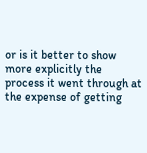or is it better to show more explicitly the process it went through at the expense of getting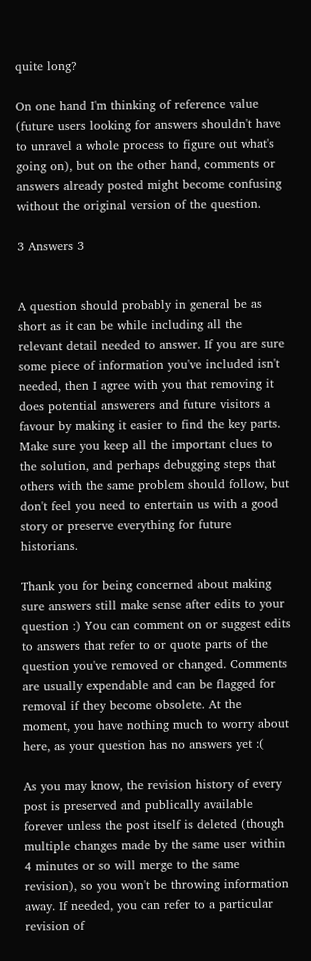quite long?

On one hand I'm thinking of reference value (future users looking for answers shouldn't have to unravel a whole process to figure out what's going on), but on the other hand, comments or answers already posted might become confusing without the original version of the question.

3 Answers 3


A question should probably in general be as short as it can be while including all the relevant detail needed to answer. If you are sure some piece of information you've included isn't needed, then I agree with you that removing it does potential answerers and future visitors a favour by making it easier to find the key parts. Make sure you keep all the important clues to the solution, and perhaps debugging steps that others with the same problem should follow, but don't feel you need to entertain us with a good story or preserve everything for future historians.

Thank you for being concerned about making sure answers still make sense after edits to your question :) You can comment on or suggest edits to answers that refer to or quote parts of the question you've removed or changed. Comments are usually expendable and can be flagged for removal if they become obsolete. At the moment, you have nothing much to worry about here, as your question has no answers yet :(

As you may know, the revision history of every post is preserved and publically available forever unless the post itself is deleted (though multiple changes made by the same user within 4 minutes or so will merge to the same revision), so you won't be throwing information away. If needed, you can refer to a particular revision of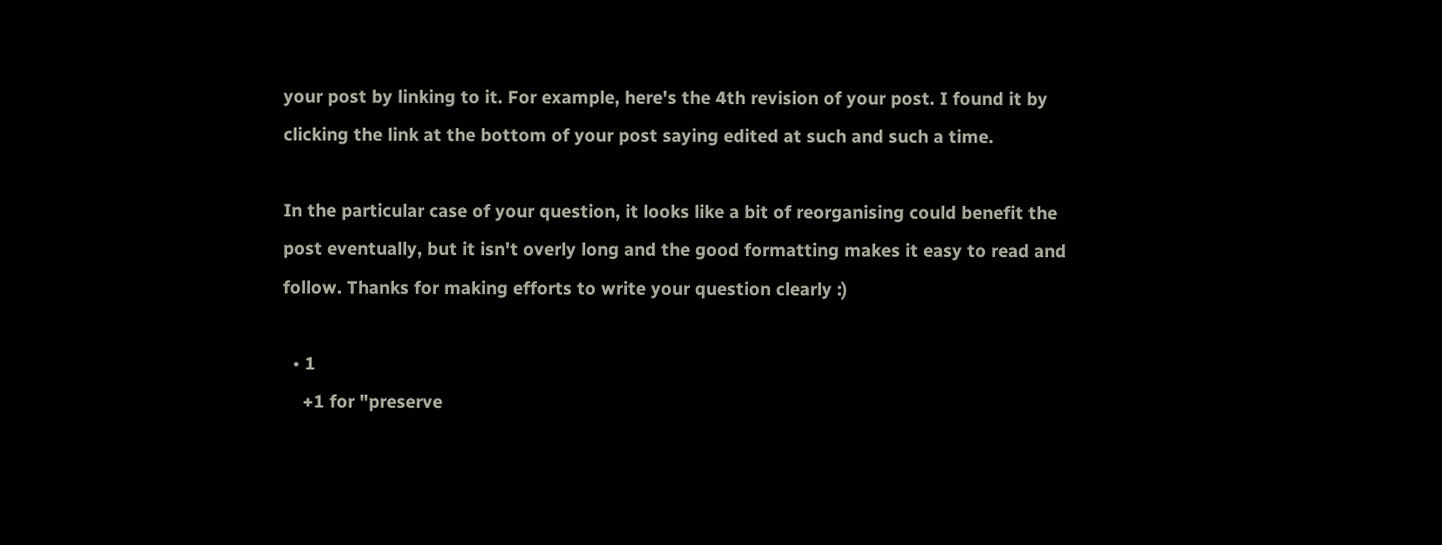your post by linking to it. For example, here's the 4th revision of your post. I found it by clicking the link at the bottom of your post saying edited at such and such a time.

In the particular case of your question, it looks like a bit of reorganising could benefit the post eventually, but it isn't overly long and the good formatting makes it easy to read and follow. Thanks for making efforts to write your question clearly :)

  • 1
    +1 for "preserve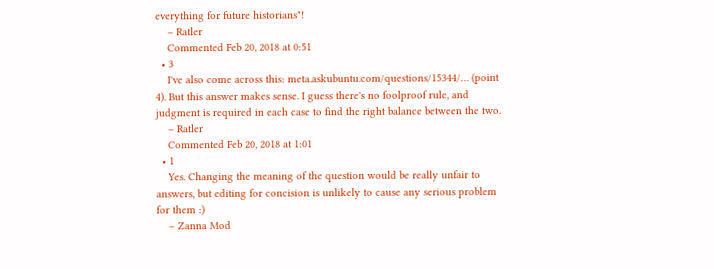everything for future historians"!
    – Ratler
    Commented Feb 20, 2018 at 0:51
  • 3
    I've also come across this: meta.askubuntu.com/questions/15344/… (point 4). But this answer makes sense. I guess there's no foolproof rule, and judgment is required in each case to find the right balance between the two.
    – Ratler
    Commented Feb 20, 2018 at 1:01
  • 1
    Yes. Changing the meaning of the question would be really unfair to answers, but editing for concision is unlikely to cause any serious problem for them :)
    – Zanna Mod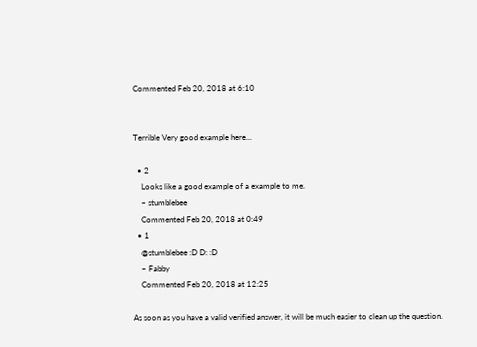Commented Feb 20, 2018 at 6:10


Terrible Very good example here...

  • 2
    Looks like a good example of a example to me.
    – stumblebee
    Commented Feb 20, 2018 at 0:49
  • 1
    @stumblebee :D D: :D
    – Fabby
    Commented Feb 20, 2018 at 12:25

As soon as you have a valid verified answer, it will be much easier to clean up the question.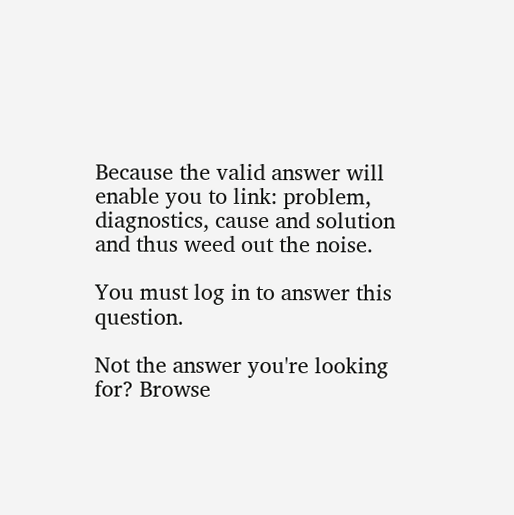Because the valid answer will enable you to link: problem, diagnostics, cause and solution and thus weed out the noise.

You must log in to answer this question.

Not the answer you're looking for? Browse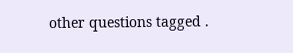other questions tagged .